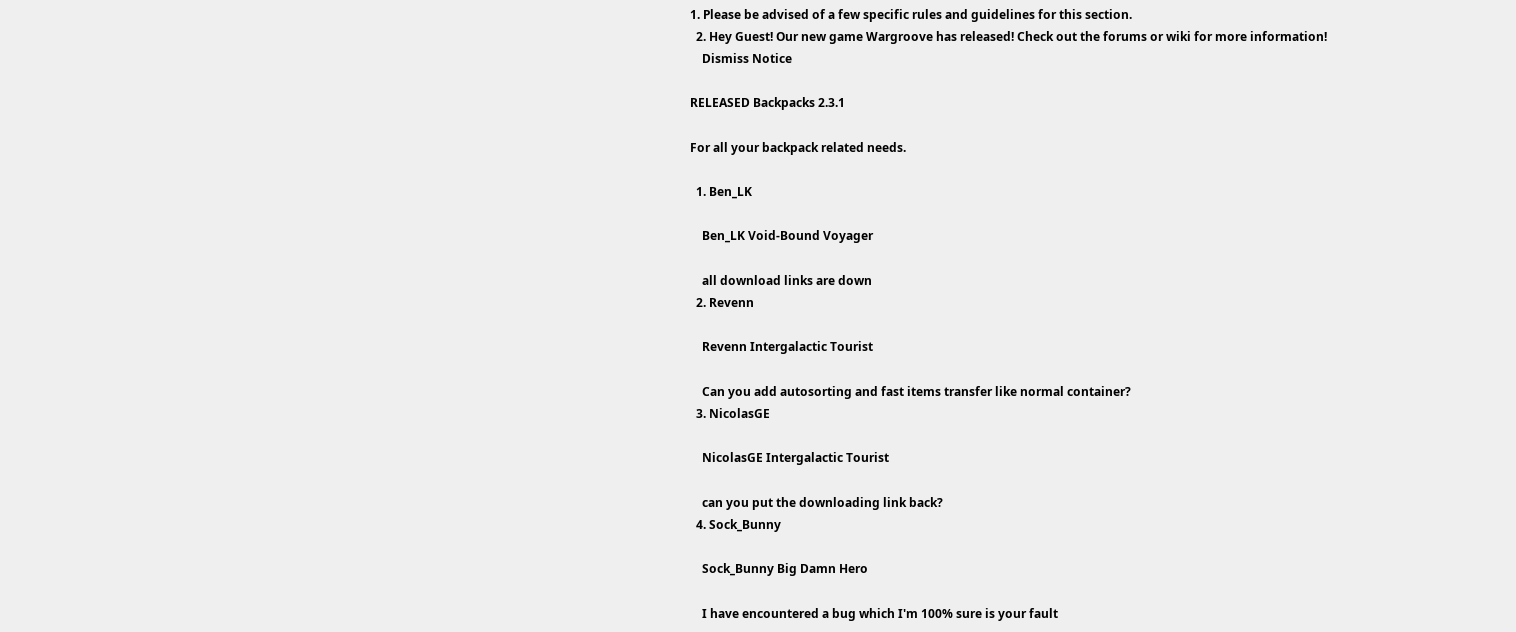1. Please be advised of a few specific rules and guidelines for this section.
  2. Hey Guest! Our new game Wargroove has released! Check out the forums or wiki for more information!
    Dismiss Notice

RELEASED Backpacks 2.3.1

For all your backpack related needs.

  1. Ben_LK

    Ben_LK Void-Bound Voyager

    all download links are down
  2. Revenn

    Revenn Intergalactic Tourist

    Can you add autosorting and fast items transfer like normal container?
  3. NicolasGE

    NicolasGE Intergalactic Tourist

    can you put the downloading link back?
  4. Sock_Bunny

    Sock_Bunny Big Damn Hero

    I have encountered a bug which I'm 100% sure is your fault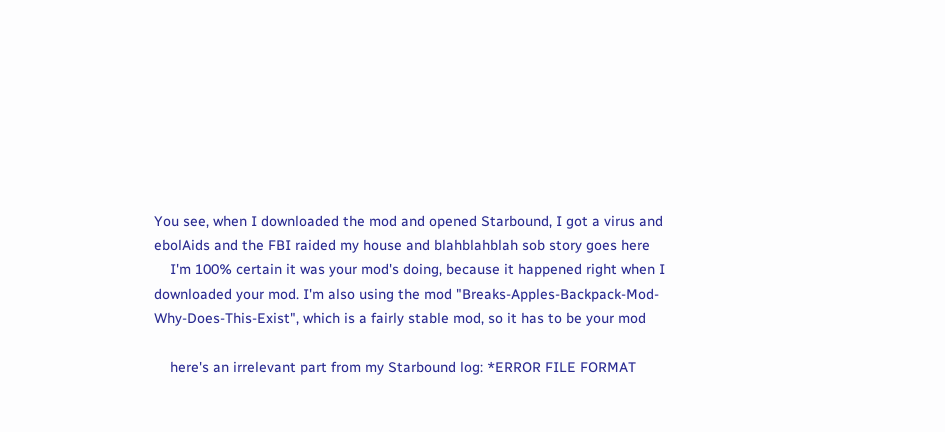You see, when I downloaded the mod and opened Starbound, I got a virus and ebolAids and the FBI raided my house and blahblahblah sob story goes here
    I'm 100% certain it was your mod's doing, because it happened right when I downloaded your mod. I'm also using the mod "Breaks-Apples-Backpack-Mod-Why-Does-This-Exist", which is a fairly stable mod, so it has to be your mod

    here's an irrelevant part from my Starbound log: *ERROR FILE FORMAT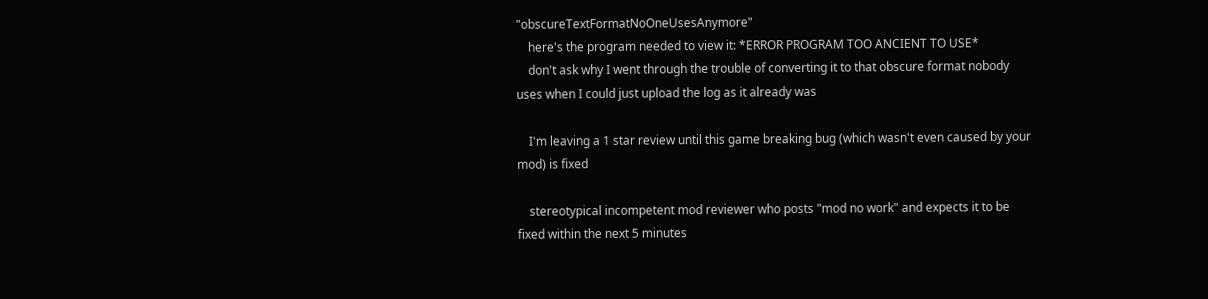"obscureTextFormatNoOneUsesAnymore"
    here's the program needed to view it: *ERROR PROGRAM TOO ANCIENT TO USE*
    don't ask why I went through the trouble of converting it to that obscure format nobody uses when I could just upload the log as it already was

    I'm leaving a 1 star review until this game breaking bug (which wasn't even caused by your mod) is fixed

    stereotypical incompetent mod reviewer who posts "mod no work" and expects it to be fixed within the next 5 minutes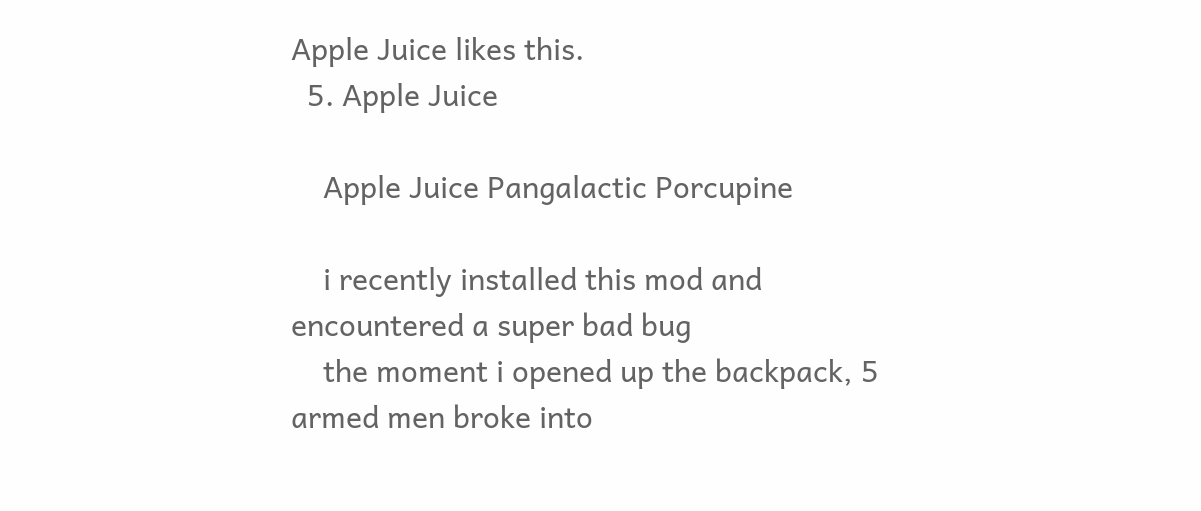Apple Juice likes this.
  5. Apple Juice

    Apple Juice Pangalactic Porcupine

    i recently installed this mod and encountered a super bad bug
    the moment i opened up the backpack, 5 armed men broke into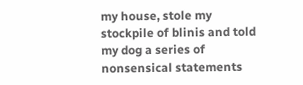my house, stole my stockpile of blinis and told my dog a series of nonsensical statements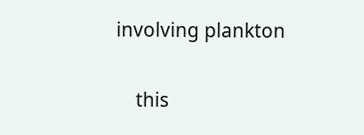involving plankton

    this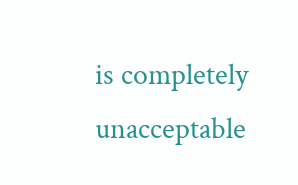is completely unacceptable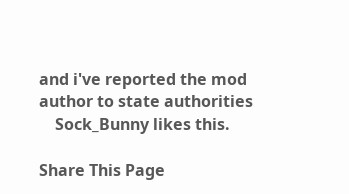and i've reported the mod author to state authorities
    Sock_Bunny likes this.

Share This Page